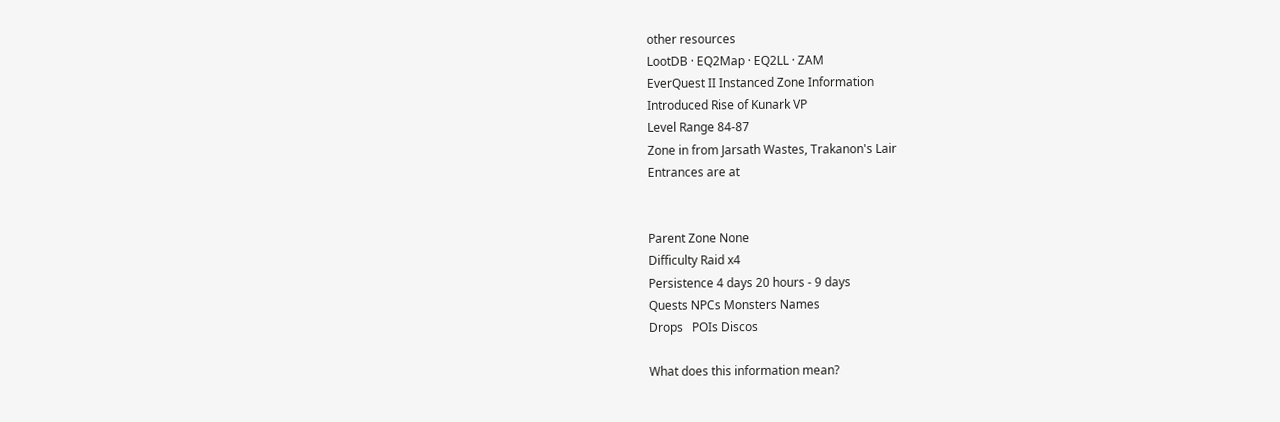other resources
LootDB · EQ2Map · EQ2LL · ZAM
EverQuest II Instanced Zone Information
Introduced Rise of Kunark VP
Level Range 84-87
Zone in from Jarsath Wastes, Trakanon's Lair
Entrances are at


Parent Zone None
Difficulty Raid x4
Persistence 4 days 20 hours - 9 days
Quests NPCs Monsters Names
Drops   POIs Discos

What does this information mean?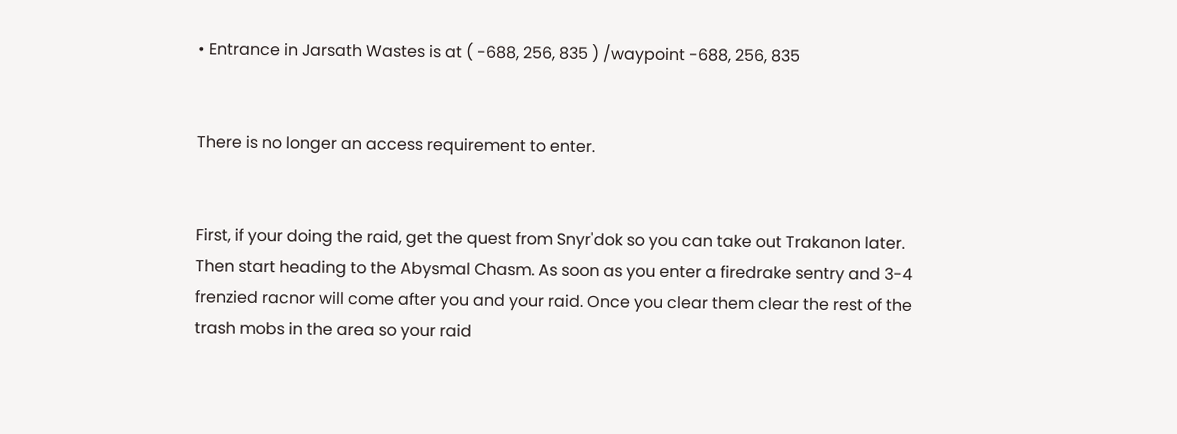• Entrance in Jarsath Wastes is at ( -688, 256, 835 ) /waypoint -688, 256, 835


There is no longer an access requirement to enter.


First, if your doing the raid, get the quest from Snyr'dok so you can take out Trakanon later. Then start heading to the Abysmal Chasm. As soon as you enter a firedrake sentry and 3-4 frenzied racnor will come after you and your raid. Once you clear them clear the rest of the trash mobs in the area so your raid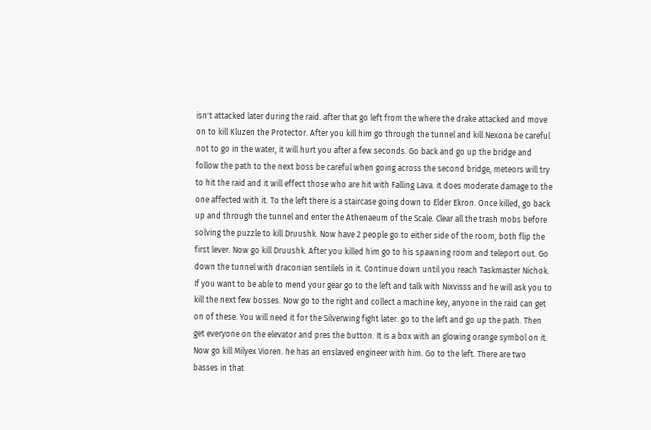isn't attacked later during the raid. after that go left from the where the drake attacked and move on to kill Kluzen the Protector. After you kill him go through the tunnel and kill Nexona be careful not to go in the water, it will hurt you after a few seconds. Go back and go up the bridge and follow the path to the next boss be careful when going across the second bridge, meteors will try to hit the raid and it will effect those who are hit with Falling Lava. it does moderate damage to the one affected with it. To the left there is a staircase going down to Elder Ekron. Once killed, go back up and through the tunnel and enter the Athenaeum of the Scale. Clear all the trash mobs before solving the puzzle to kill Druushk. Now have 2 people go to either side of the room, both flip the first lever. Now go kill Druushk. After you killed him go to his spawning room and teleport out. Go down the tunnel with draconian sentilels in it. Continue down until you reach Taskmaster Nichok. If you want to be able to mend your gear go to the left and talk with Nixvisss and he will ask you to kill the next few bosses. Now go to the right and collect a machine key, anyone in the raid can get on of these. You will need it for the Silverwing fight later. go to the left and go up the path. Then get everyone on the elevator and pres the button. It is a box with an glowing orange symbol on it. Now go kill Milyex Vioren. he has an enslaved engineer with him. Go to the left. There are two basses in that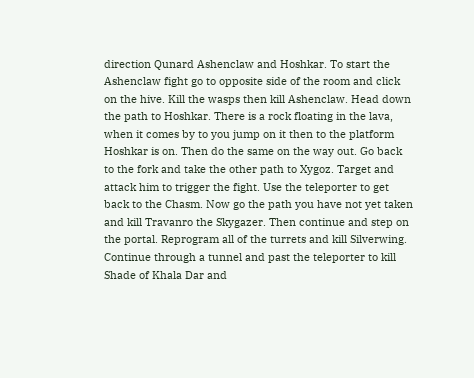direction Qunard Ashenclaw and Hoshkar. To start the Ashenclaw fight go to opposite side of the room and click on the hive. Kill the wasps then kill Ashenclaw. Head down the path to Hoshkar. There is a rock floating in the lava, when it comes by to you jump on it then to the platform Hoshkar is on. Then do the same on the way out. Go back to the fork and take the other path to Xygoz. Target and attack him to trigger the fight. Use the teleporter to get back to the Chasm. Now go the path you have not yet taken and kill Travanro the Skygazer. Then continue and step on the portal. Reprogram all of the turrets and kill Silverwing. Continue through a tunnel and past the teleporter to kill Shade of Khala Dar and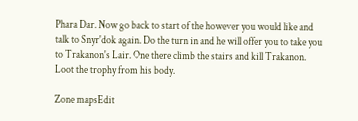Phara Dar. Now go back to start of the however you would like and talk to Snyr'dok again. Do the turn in and he will offer you to take you to Trakanon's Lair. One there climb the stairs and kill Trakanon. Loot the trophy from his body.

Zone mapsEdit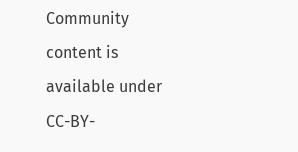Community content is available under CC-BY-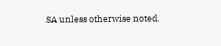SA unless otherwise noted.